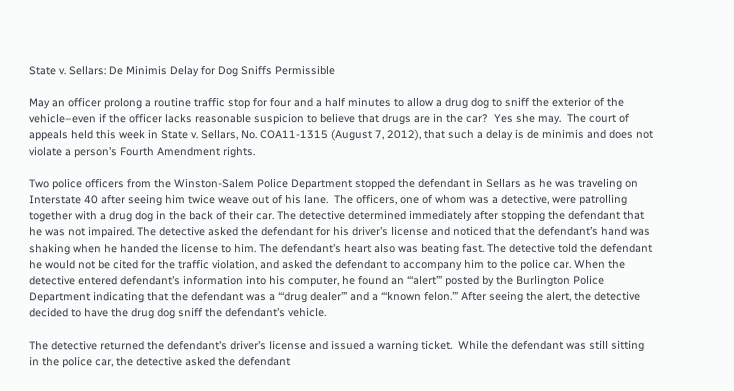State v. Sellars: De Minimis Delay for Dog Sniffs Permissible

May an officer prolong a routine traffic stop for four and a half minutes to allow a drug dog to sniff the exterior of the vehicle–even if the officer lacks reasonable suspicion to believe that drugs are in the car?  Yes she may.  The court of appeals held this week in State v. Sellars, No. COA11-1315 (August 7, 2012), that such a delay is de minimis and does not violate a person’s Fourth Amendment rights.

Two police officers from the Winston-Salem Police Department stopped the defendant in Sellars as he was traveling on Interstate 40 after seeing him twice weave out of his lane.  The officers, one of whom was a detective, were patrolling together with a drug dog in the back of their car. The detective determined immediately after stopping the defendant that he was not impaired. The detective asked the defendant for his driver’s license and noticed that the defendant’s hand was shaking when he handed the license to him. The defendant’s heart also was beating fast. The detective told the defendant he would not be cited for the traffic violation, and asked the defendant to accompany him to the police car. When the detective entered defendant’s information into his computer, he found an “‘alert’” posted by the Burlington Police Department indicating that the defendant was a “‘drug dealer’” and a “‘known felon.’” After seeing the alert, the detective decided to have the drug dog sniff the defendant’s vehicle.

The detective returned the defendant’s driver’s license and issued a warning ticket.  While the defendant was still sitting in the police car, the detective asked the defendant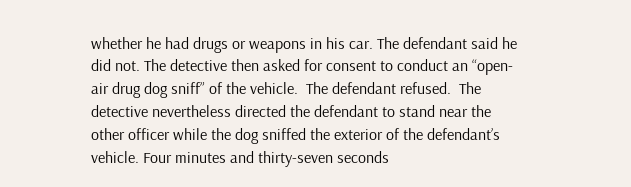whether he had drugs or weapons in his car. The defendant said he did not. The detective then asked for consent to conduct an “open-air drug dog sniff” of the vehicle.  The defendant refused.  The detective nevertheless directed the defendant to stand near the other officer while the dog sniffed the exterior of the defendant’s vehicle. Four minutes and thirty-seven seconds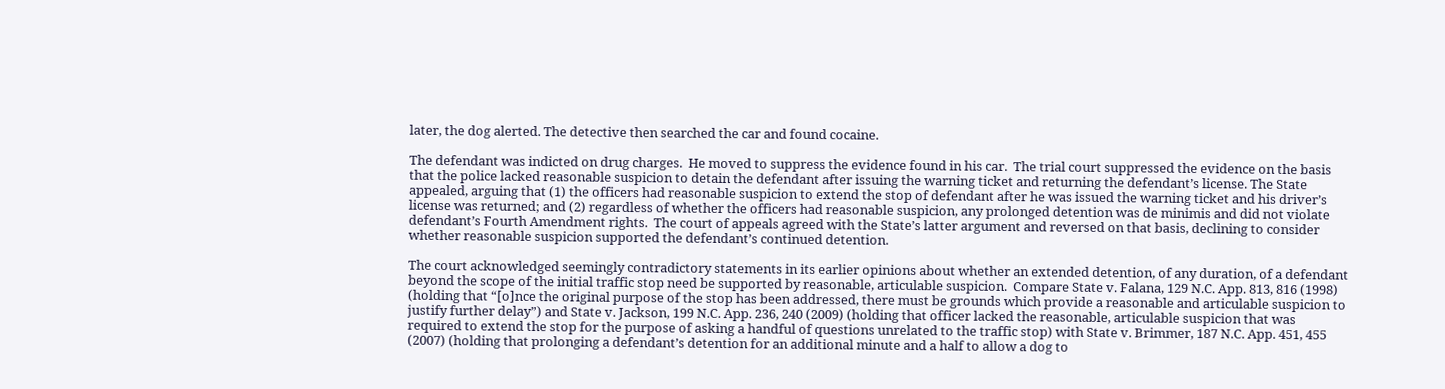later, the dog alerted. The detective then searched the car and found cocaine.

The defendant was indicted on drug charges.  He moved to suppress the evidence found in his car.  The trial court suppressed the evidence on the basis that the police lacked reasonable suspicion to detain the defendant after issuing the warning ticket and returning the defendant’s license. The State appealed, arguing that (1) the officers had reasonable suspicion to extend the stop of defendant after he was issued the warning ticket and his driver’s license was returned; and (2) regardless of whether the officers had reasonable suspicion, any prolonged detention was de minimis and did not violate defendant’s Fourth Amendment rights.  The court of appeals agreed with the State’s latter argument and reversed on that basis, declining to consider whether reasonable suspicion supported the defendant’s continued detention.

The court acknowledged seemingly contradictory statements in its earlier opinions about whether an extended detention, of any duration, of a defendant beyond the scope of the initial traffic stop need be supported by reasonable, articulable suspicion.  Compare State v. Falana, 129 N.C. App. 813, 816 (1998) (holding that “[o]nce the original purpose of the stop has been addressed, there must be grounds which provide a reasonable and articulable suspicion to justify further delay”) and State v. Jackson, 199 N.C. App. 236, 240 (2009) (holding that officer lacked the reasonable, articulable suspicion that was required to extend the stop for the purpose of asking a handful of questions unrelated to the traffic stop) with State v. Brimmer, 187 N.C. App. 451, 455 (2007) (holding that prolonging a defendant’s detention for an additional minute and a half to allow a dog to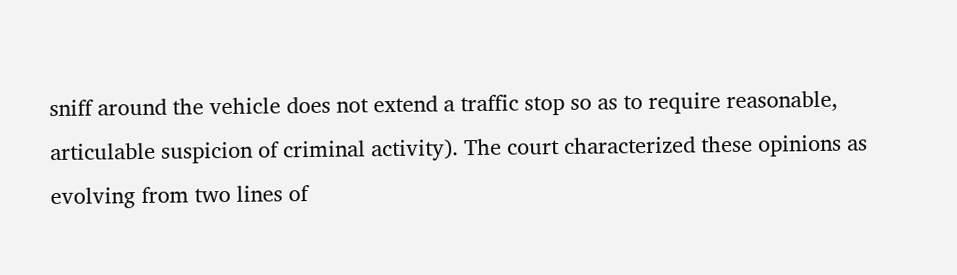sniff around the vehicle does not extend a traffic stop so as to require reasonable, articulable suspicion of criminal activity). The court characterized these opinions as evolving from two lines of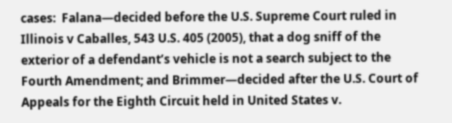cases:  Falana—decided before the U.S. Supreme Court ruled in Illinois v Caballes, 543 U.S. 405 (2005), that a dog sniff of the exterior of a defendant’s vehicle is not a search subject to the Fourth Amendment; and Brimmer—decided after the U.S. Court of Appeals for the Eighth Circuit held in United States v.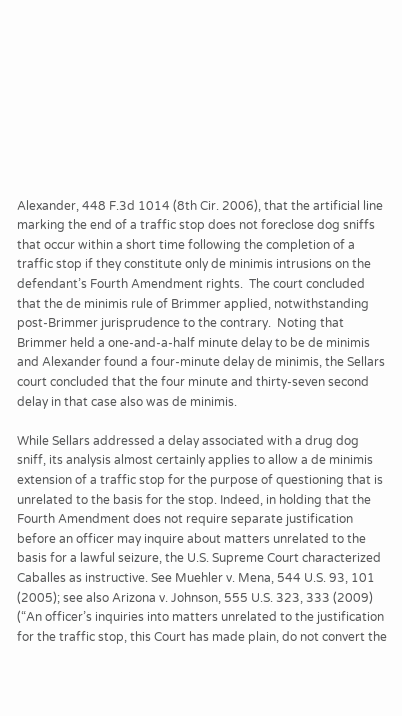Alexander, 448 F.3d 1014 (8th Cir. 2006), that the artificial line marking the end of a traffic stop does not foreclose dog sniffs that occur within a short time following the completion of a traffic stop if they constitute only de minimis intrusions on the defendant’s Fourth Amendment rights.  The court concluded that the de minimis rule of Brimmer applied, notwithstanding post-Brimmer jurisprudence to the contrary.  Noting that Brimmer held a one-and-a-half minute delay to be de minimis and Alexander found a four-minute delay de minimis, the Sellars court concluded that the four minute and thirty-seven second delay in that case also was de minimis.

While Sellars addressed a delay associated with a drug dog sniff, its analysis almost certainly applies to allow a de minimis extension of a traffic stop for the purpose of questioning that is unrelated to the basis for the stop. Indeed, in holding that the Fourth Amendment does not require separate justification before an officer may inquire about matters unrelated to the basis for a lawful seizure, the U.S. Supreme Court characterized Caballes as instructive. See Muehler v. Mena, 544 U.S. 93, 101 (2005); see also Arizona v. Johnson, 555 U.S. 323, 333 (2009) (“An officer’s inquiries into matters unrelated to the justification for the traffic stop, this Court has made plain, do not convert the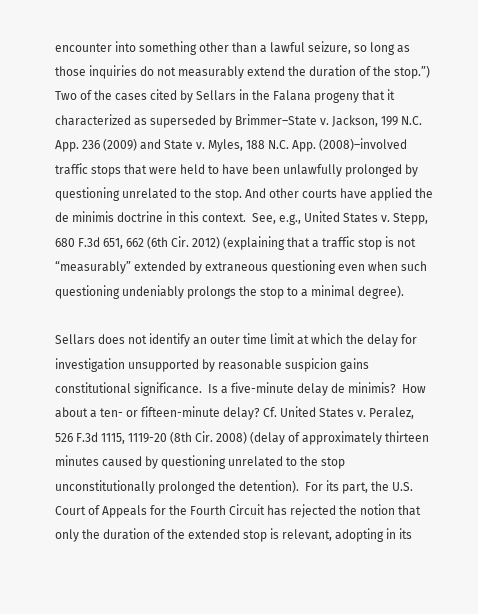encounter into something other than a lawful seizure, so long as those inquiries do not measurably extend the duration of the stop.”) Two of the cases cited by Sellars in the Falana progeny that it characterized as superseded by Brimmer–State v. Jackson, 199 N.C. App. 236 (2009) and State v. Myles, 188 N.C. App. (2008)–involved traffic stops that were held to have been unlawfully prolonged by questioning unrelated to the stop. And other courts have applied the de minimis doctrine in this context.  See, e.g., United States v. Stepp, 680 F.3d 651, 662 (6th Cir. 2012) (explaining that a traffic stop is not “measurably” extended by extraneous questioning even when such questioning undeniably prolongs the stop to a minimal degree).

Sellars does not identify an outer time limit at which the delay for investigation unsupported by reasonable suspicion gains constitutional significance.  Is a five-minute delay de minimis?  How about a ten- or fifteen-minute delay? Cf. United States v. Peralez, 526 F.3d 1115, 1119-20 (8th Cir. 2008) (delay of approximately thirteen minutes caused by questioning unrelated to the stop unconstitutionally prolonged the detention).  For its part, the U.S. Court of Appeals for the Fourth Circuit has rejected the notion that only the duration of the extended stop is relevant, adopting in its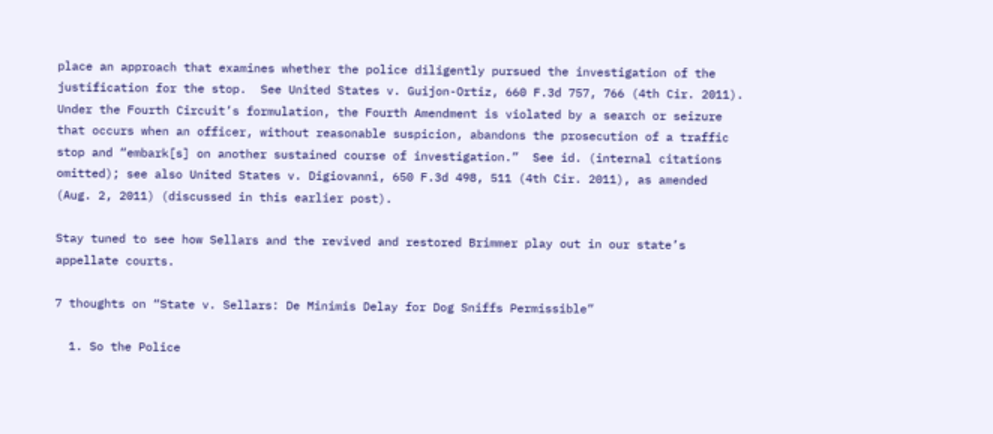place an approach that examines whether the police diligently pursued the investigation of the justification for the stop.  See United States v. Guijon-Ortiz, 660 F.3d 757, 766 (4th Cir. 2011).  Under the Fourth Circuit’s formulation, the Fourth Amendment is violated by a search or seizure that occurs when an officer, without reasonable suspicion, abandons the prosecution of a traffic stop and “embark[s] on another sustained course of investigation.”  See id. (internal citations omitted); see also United States v. Digiovanni, 650 F.3d 498, 511 (4th Cir. 2011), as amended (Aug. 2, 2011) (discussed in this earlier post).

Stay tuned to see how Sellars and the revived and restored Brimmer play out in our state’s appellate courts.

7 thoughts on “State v. Sellars: De Minimis Delay for Dog Sniffs Permissible”

  1. So the Police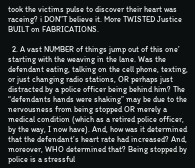took the victims pulse to discover their heart was raceing? i DON”T believe it. More TWISTED Justice BUILT on FABRICATIONS.

  2. A vast NUMBER of things jump out of this one’ starting with the weaving in the lane. Was the defendant eating, talking on the cell phone, texting, or just changing radio stations, OR perhaps just distracted by a police officer being behind him? The “defendants hands were shaking” may be due to the nervousness from being stopped OR merely a medical condition (which as a retired police officer, by the way, I now have). And, how was it determined that the defendant’s heart rate had increased? And, moreover, WHO determined that? Being stopped by police is a stressful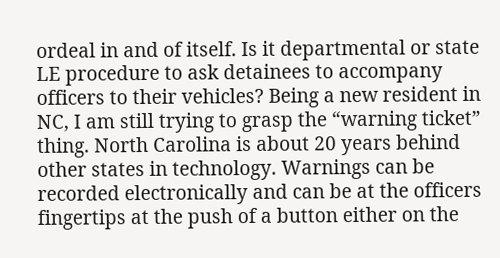ordeal in and of itself. Is it departmental or state LE procedure to ask detainees to accompany officers to their vehicles? Being a new resident in NC, I am still trying to grasp the “warning ticket” thing. North Carolina is about 20 years behind other states in technology. Warnings can be recorded electronically and can be at the officers fingertips at the push of a button either on the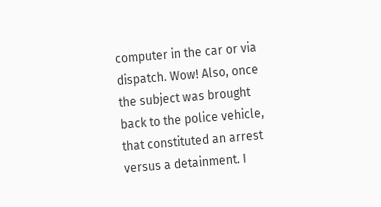computer in the car or via dispatch. Wow! Also, once the subject was brought back to the police vehicle, that constituted an arrest versus a detainment. I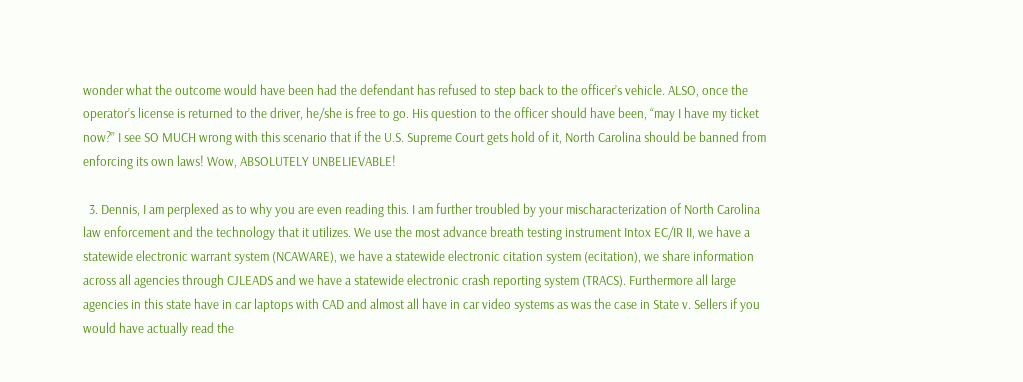wonder what the outcome would have been had the defendant has refused to step back to the officer’s vehicle. ALSO, once the operator’s license is returned to the driver, he/she is free to go. His question to the officer should have been, “may I have my ticket now?” I see SO MUCH wrong with this scenario that if the U.S. Supreme Court gets hold of it, North Carolina should be banned from enforcing its own laws! Wow, ABSOLUTELY UNBELIEVABLE!

  3. Dennis, I am perplexed as to why you are even reading this. I am further troubled by your mischaracterization of North Carolina law enforcement and the technology that it utilizes. We use the most advance breath testing instrument Intox EC/IR II, we have a statewide electronic warrant system (NCAWARE), we have a statewide electronic citation system (ecitation), we share information across all agencies through CJLEADS and we have a statewide electronic crash reporting system (TRACS). Furthermore all large agencies in this state have in car laptops with CAD and almost all have in car video systems as was the case in State v. Sellers if you would have actually read the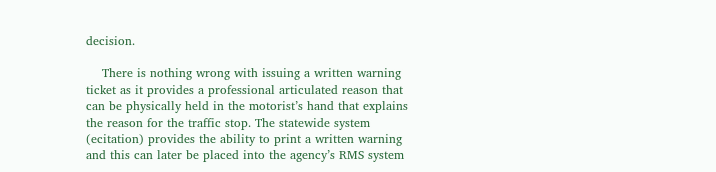decision.

    There is nothing wrong with issuing a written warning ticket as it provides a professional articulated reason that can be physically held in the motorist’s hand that explains the reason for the traffic stop. The statewide system (ecitation) provides the ability to print a written warning and this can later be placed into the agency’s RMS system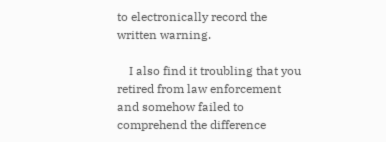to electronically record the written warning.

    I also find it troubling that you retired from law enforcement and somehow failed to comprehend the difference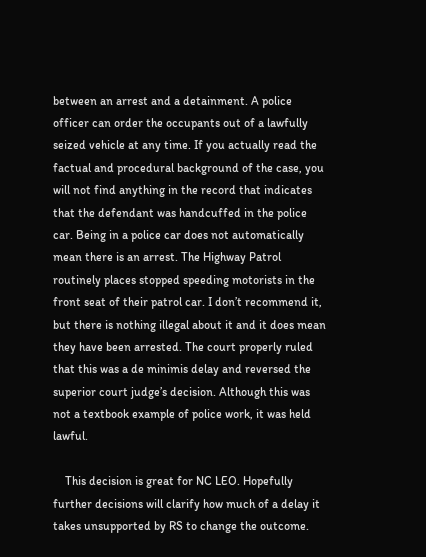between an arrest and a detainment. A police officer can order the occupants out of a lawfully seized vehicle at any time. If you actually read the factual and procedural background of the case, you will not find anything in the record that indicates that the defendant was handcuffed in the police car. Being in a police car does not automatically mean there is an arrest. The Highway Patrol routinely places stopped speeding motorists in the front seat of their patrol car. I don’t recommend it, but there is nothing illegal about it and it does mean they have been arrested. The court properly ruled that this was a de minimis delay and reversed the superior court judge’s decision. Although this was not a textbook example of police work, it was held lawful.

    This decision is great for NC LEO. Hopefully further decisions will clarify how much of a delay it takes unsupported by RS to change the outcome.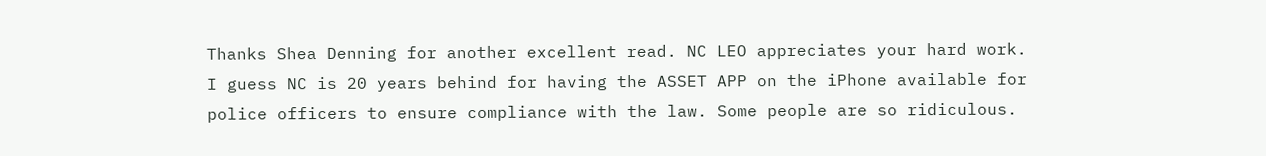Thanks Shea Denning for another excellent read. NC LEO appreciates your hard work. I guess NC is 20 years behind for having the ASSET APP on the iPhone available for police officers to ensure compliance with the law. Some people are so ridiculous.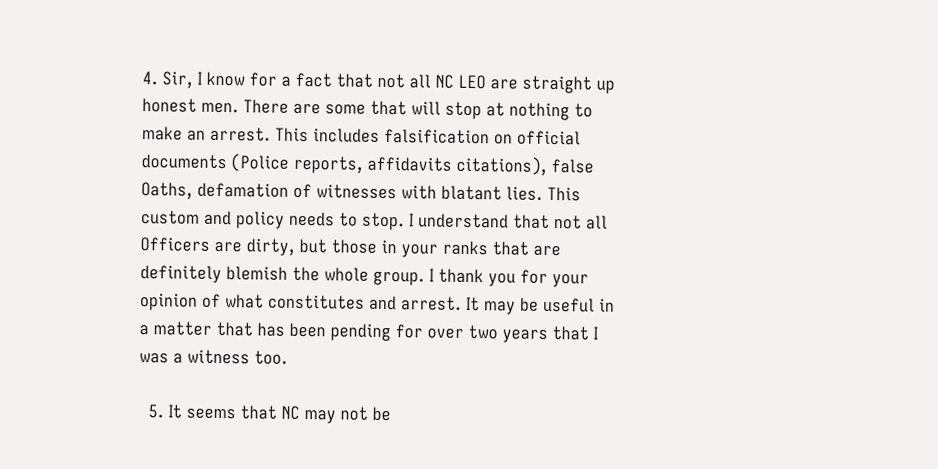4. Sir, I know for a fact that not all NC LEO are straight up honest men. There are some that will stop at nothing to make an arrest. This includes falsification on official documents (Police reports, affidavits citations), false Oaths, defamation of witnesses with blatant lies. This custom and policy needs to stop. I understand that not all Officers are dirty, but those in your ranks that are definitely blemish the whole group. I thank you for your opinion of what constitutes and arrest. It may be useful in a matter that has been pending for over two years that I was a witness too.

  5. It seems that NC may not be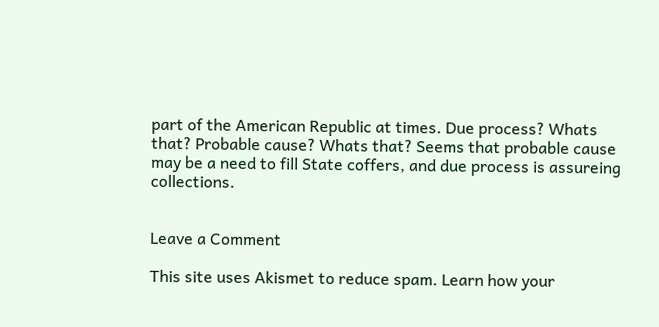part of the American Republic at times. Due process? Whats that? Probable cause? Whats that? Seems that probable cause may be a need to fill State coffers, and due process is assureing collections.


Leave a Comment

This site uses Akismet to reduce spam. Learn how your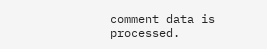comment data is processed.